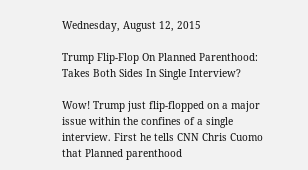Wednesday, August 12, 2015

Trump Flip-Flop On Planned Parenthood: Takes Both Sides In Single Interview?

Wow! Trump just flip-flopped on a major issue within the confines of a single interview. First he tells CNN Chris Cuomo that Planned parenthood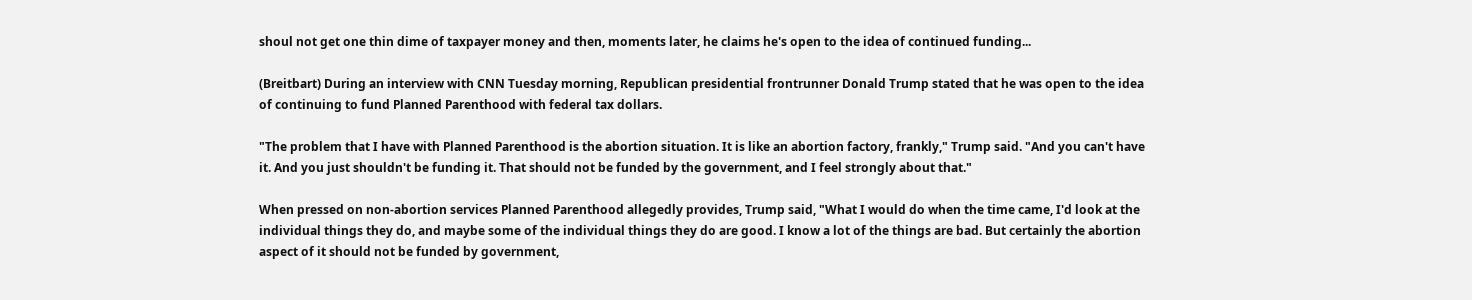shoul not get one thin dime of taxpayer money and then, moments later, he claims he's open to the idea of continued funding...

(Breitbart) During an interview with CNN Tuesday morning, Republican presidential frontrunner Donald Trump stated that he was open to the idea of continuing to fund Planned Parenthood with federal tax dollars.

"The problem that I have with Planned Parenthood is the abortion situation. It is like an abortion factory, frankly," Trump said. "And you can't have it. And you just shouldn't be funding it. That should not be funded by the government, and I feel strongly about that."

When pressed on non-abortion services Planned Parenthood allegedly provides, Trump said, "What I would do when the time came, I'd look at the individual things they do, and maybe some of the individual things they do are good. I know a lot of the things are bad. But certainly the abortion aspect of it should not be funded by government,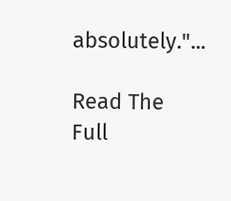absolutely."...

Read The Full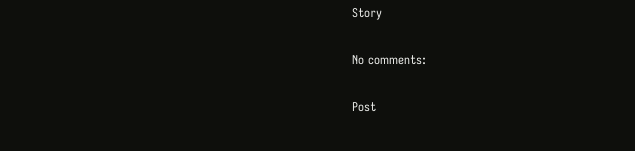Story

No comments:

Post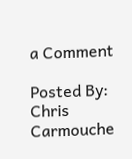a Comment

Posted By: Chris Carmouche